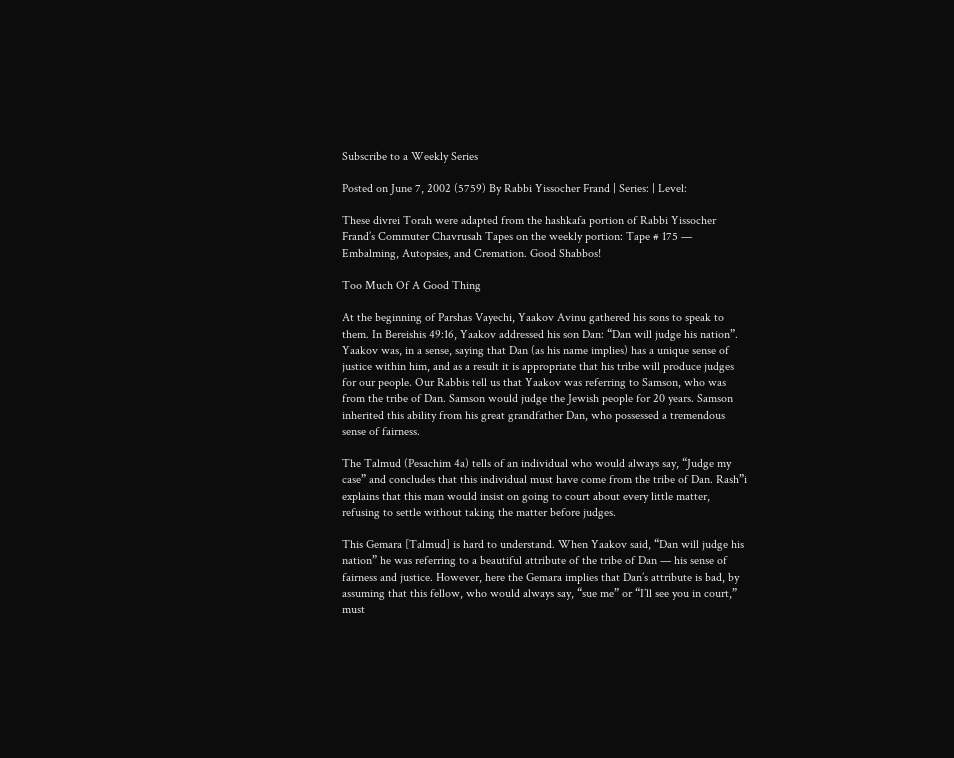Subscribe to a Weekly Series

Posted on June 7, 2002 (5759) By Rabbi Yissocher Frand | Series: | Level:

These divrei Torah were adapted from the hashkafa portion of Rabbi Yissocher Frand’s Commuter Chavrusah Tapes on the weekly portion: Tape # 175 — Embalming, Autopsies, and Cremation. Good Shabbos!

Too Much Of A Good Thing

At the beginning of Parshas Vayechi, Yaakov Avinu gathered his sons to speak to them. In Bereishis 49:16, Yaakov addressed his son Dan: “Dan will judge his nation”. Yaakov was, in a sense, saying that Dan (as his name implies) has a unique sense of justice within him, and as a result it is appropriate that his tribe will produce judges for our people. Our Rabbis tell us that Yaakov was referring to Samson, who was from the tribe of Dan. Samson would judge the Jewish people for 20 years. Samson inherited this ability from his great grandfather Dan, who possessed a tremendous sense of fairness.

The Talmud (Pesachim 4a) tells of an individual who would always say, “Judge my case” and concludes that this individual must have come from the tribe of Dan. Rash”i explains that this man would insist on going to court about every little matter, refusing to settle without taking the matter before judges.

This Gemara [Talmud] is hard to understand. When Yaakov said, “Dan will judge his nation” he was referring to a beautiful attribute of the tribe of Dan — his sense of fairness and justice. However, here the Gemara implies that Dan’s attribute is bad, by assuming that this fellow, who would always say, “sue me” or “I’ll see you in court,” must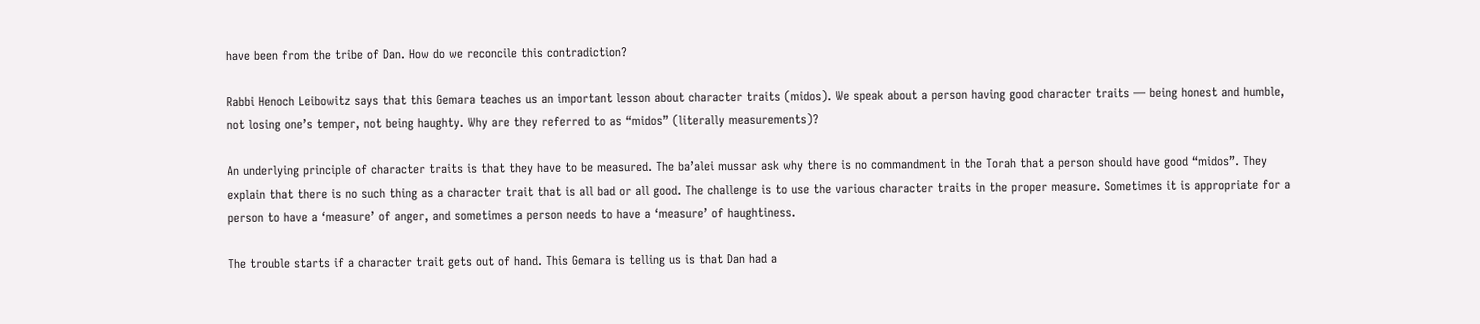have been from the tribe of Dan. How do we reconcile this contradiction?

Rabbi Henoch Leibowitz says that this Gemara teaches us an important lesson about character traits (midos). We speak about a person having good character traits — being honest and humble, not losing one’s temper, not being haughty. Why are they referred to as “midos” (literally measurements)?

An underlying principle of character traits is that they have to be measured. The ba’alei mussar ask why there is no commandment in the Torah that a person should have good “midos”. They explain that there is no such thing as a character trait that is all bad or all good. The challenge is to use the various character traits in the proper measure. Sometimes it is appropriate for a person to have a ‘measure’ of anger, and sometimes a person needs to have a ‘measure’ of haughtiness.

The trouble starts if a character trait gets out of hand. This Gemara is telling us is that Dan had a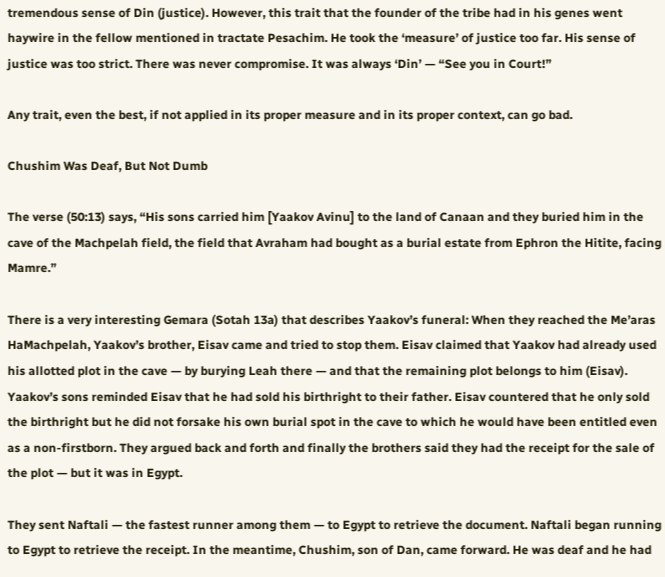tremendous sense of Din (justice). However, this trait that the founder of the tribe had in his genes went haywire in the fellow mentioned in tractate Pesachim. He took the ‘measure’ of justice too far. His sense of justice was too strict. There was never compromise. It was always ‘Din’ — “See you in Court!”

Any trait, even the best, if not applied in its proper measure and in its proper context, can go bad.

Chushim Was Deaf, But Not Dumb

The verse (50:13) says, “His sons carried him [Yaakov Avinu] to the land of Canaan and they buried him in the cave of the Machpelah field, the field that Avraham had bought as a burial estate from Ephron the Hitite, facing Mamre.”

There is a very interesting Gemara (Sotah 13a) that describes Yaakov’s funeral: When they reached the Me’aras HaMachpelah, Yaakov’s brother, Eisav came and tried to stop them. Eisav claimed that Yaakov had already used his allotted plot in the cave — by burying Leah there — and that the remaining plot belongs to him (Eisav). Yaakov’s sons reminded Eisav that he had sold his birthright to their father. Eisav countered that he only sold the birthright but he did not forsake his own burial spot in the cave to which he would have been entitled even as a non-firstborn. They argued back and forth and finally the brothers said they had the receipt for the sale of the plot — but it was in Egypt.

They sent Naftali — the fastest runner among them — to Egypt to retrieve the document. Naftali began running to Egypt to retrieve the receipt. In the meantime, Chushim, son of Dan, came forward. He was deaf and he had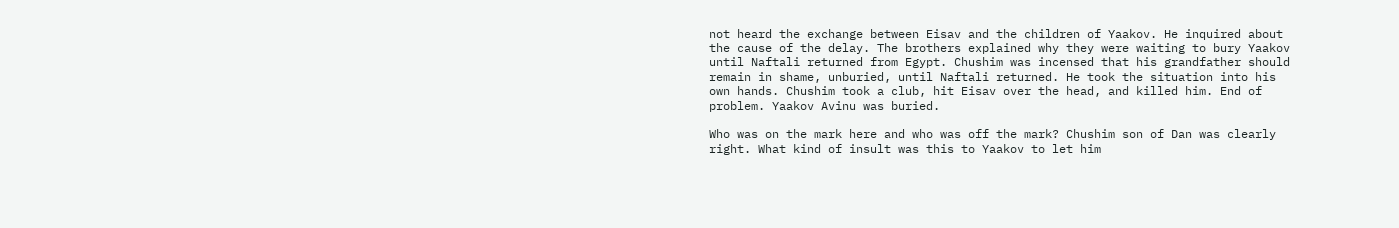not heard the exchange between Eisav and the children of Yaakov. He inquired about the cause of the delay. The brothers explained why they were waiting to bury Yaakov until Naftali returned from Egypt. Chushim was incensed that his grandfather should remain in shame, unburied, until Naftali returned. He took the situation into his own hands. Chushim took a club, hit Eisav over the head, and killed him. End of problem. Yaakov Avinu was buried.

Who was on the mark here and who was off the mark? Chushim son of Dan was clearly right. What kind of insult was this to Yaakov to let him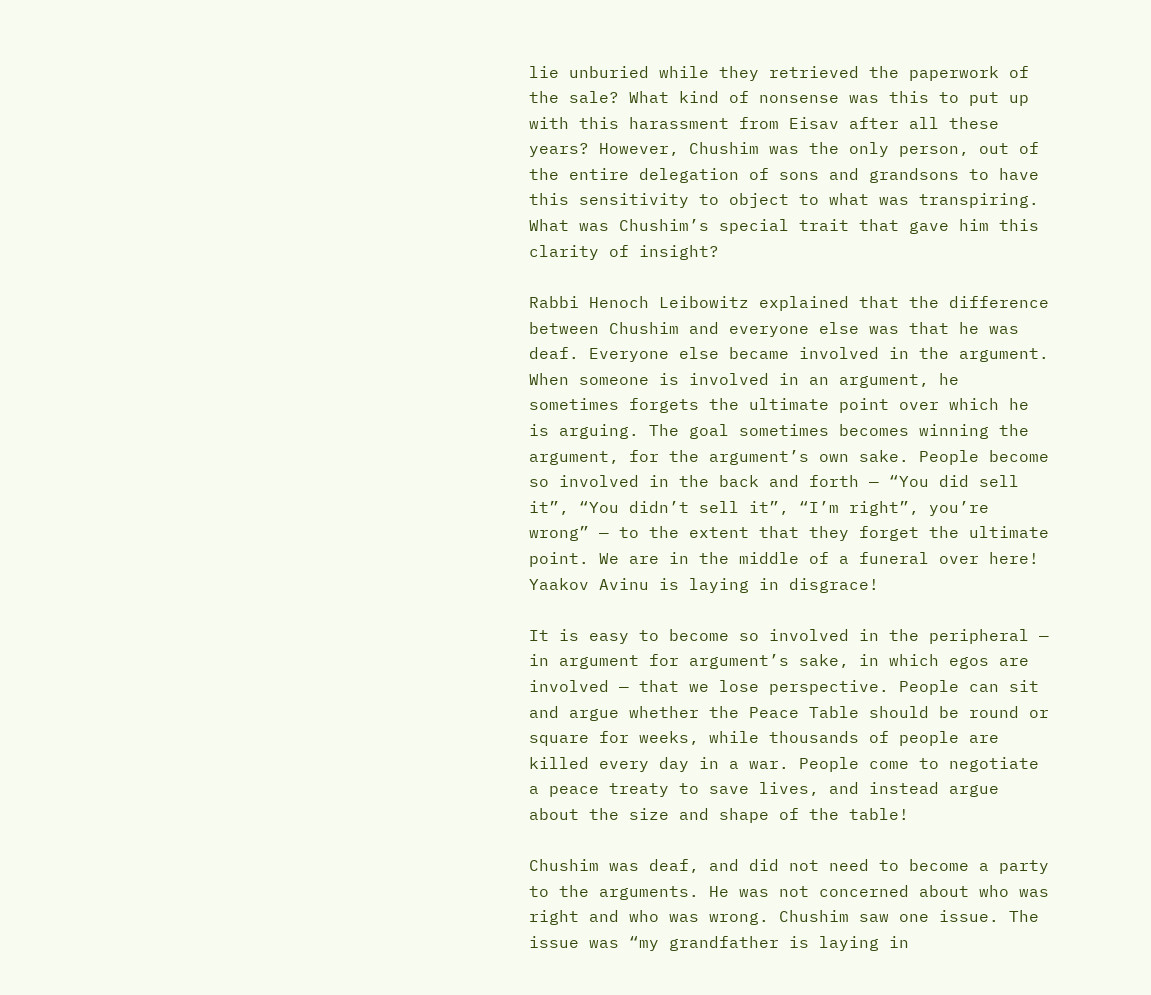lie unburied while they retrieved the paperwork of the sale? What kind of nonsense was this to put up with this harassment from Eisav after all these years? However, Chushim was the only person, out of the entire delegation of sons and grandsons to have this sensitivity to object to what was transpiring. What was Chushim’s special trait that gave him this clarity of insight?

Rabbi Henoch Leibowitz explained that the difference between Chushim and everyone else was that he was deaf. Everyone else became involved in the argument. When someone is involved in an argument, he sometimes forgets the ultimate point over which he is arguing. The goal sometimes becomes winning the argument, for the argument’s own sake. People become so involved in the back and forth — “You did sell it”, “You didn’t sell it”, “I’m right”, you’re wrong” — to the extent that they forget the ultimate point. We are in the middle of a funeral over here! Yaakov Avinu is laying in disgrace!

It is easy to become so involved in the peripheral — in argument for argument’s sake, in which egos are involved — that we lose perspective. People can sit and argue whether the Peace Table should be round or square for weeks, while thousands of people are killed every day in a war. People come to negotiate a peace treaty to save lives, and instead argue about the size and shape of the table!

Chushim was deaf, and did not need to become a party to the arguments. He was not concerned about who was right and who was wrong. Chushim saw one issue. The issue was “my grandfather is laying in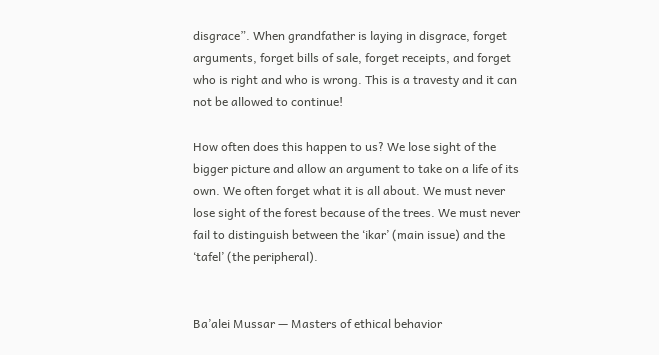disgrace”. When grandfather is laying in disgrace, forget arguments, forget bills of sale, forget receipts, and forget who is right and who is wrong. This is a travesty and it can not be allowed to continue!

How often does this happen to us? We lose sight of the bigger picture and allow an argument to take on a life of its own. We often forget what it is all about. We must never lose sight of the forest because of the trees. We must never fail to distinguish between the ‘ikar’ (main issue) and the ‘tafel’ (the peripheral).


Ba’alei Mussar — Masters of ethical behavior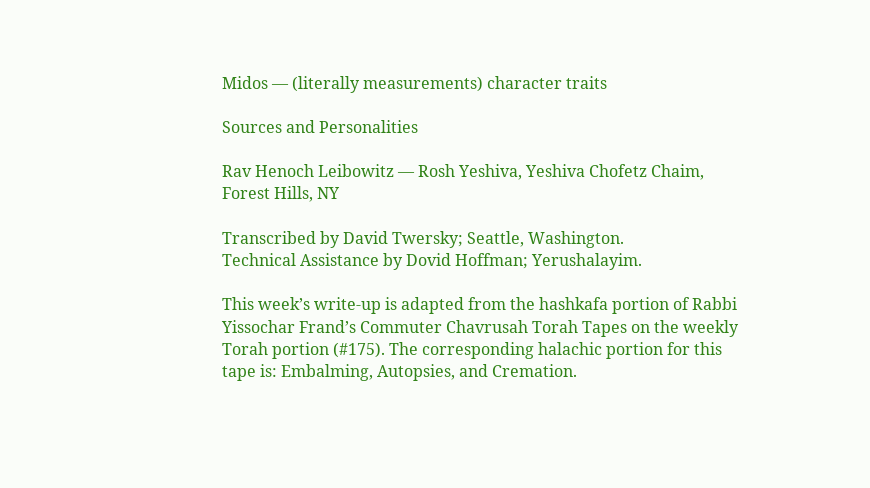Midos — (literally measurements) character traits

Sources and Personalities

Rav Henoch Leibowitz — Rosh Yeshiva, Yeshiva Chofetz Chaim, Forest Hills, NY

Transcribed by David Twersky; Seattle, Washington.
Technical Assistance by Dovid Hoffman; Yerushalayim.

This week’s write-up is adapted from the hashkafa portion of Rabbi Yissochar Frand’s Commuter Chavrusah Torah Tapes on the weekly Torah portion (#175). The corresponding halachic portion for this tape is: Embalming, Autopsies, and Cremation.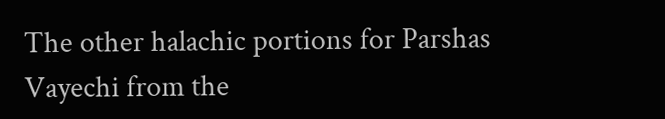The other halachic portions for Parshas Vayechi from the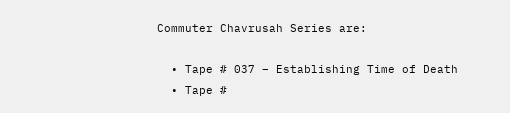Commuter Chavrusah Series are:

  • Tape # 037 – Establishing Time of Death
  • Tape #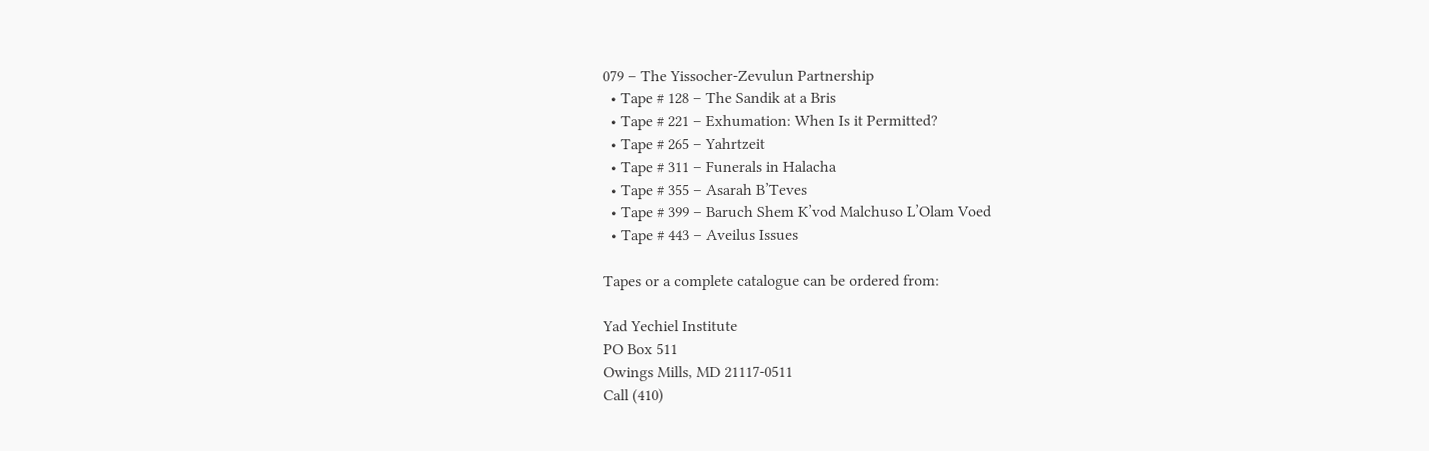079 – The Yissocher-Zevulun Partnership
  • Tape # 128 – The Sandik at a Bris
  • Tape # 221 – Exhumation: When Is it Permitted?
  • Tape # 265 – Yahrtzeit
  • Tape # 311 – Funerals in Halacha
  • Tape # 355 – Asarah B’Teves
  • Tape # 399 – Baruch Shem K’vod Malchuso L’Olam Voed
  • Tape # 443 – Aveilus Issues

Tapes or a complete catalogue can be ordered from:

Yad Yechiel Institute
PO Box 511
Owings Mills, MD 21117-0511
Call (410)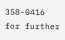358-0416 for further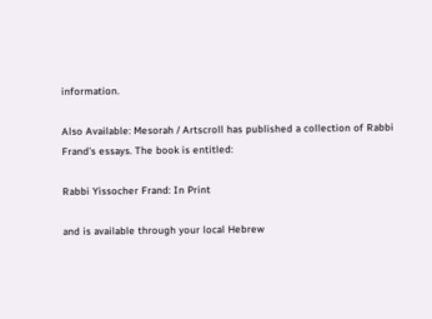information.

Also Available: Mesorah / Artscroll has published a collection of Rabbi Frand’s essays. The book is entitled:

Rabbi Yissocher Frand: In Print

and is available through your local Hebrew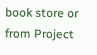book store or from Project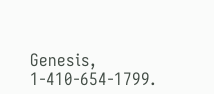Genesis, 1-410-654-1799.